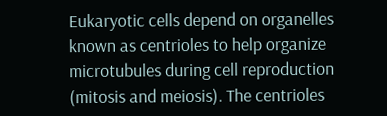Eukaryotic cells depend on organelles known as centrioles to help organize microtubules during cell reproduction (mitosis and meiosis). The centrioles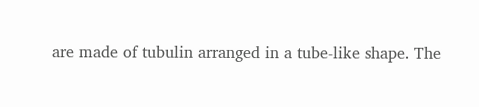are made of tubulin arranged in a tube-like shape. The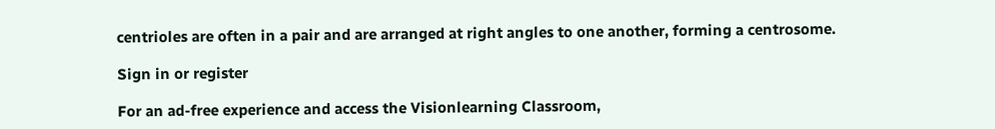centrioles are often in a pair and are arranged at right angles to one another, forming a centrosome.

Sign in or register

For an ad-free experience and access the Visionlearning Classroom,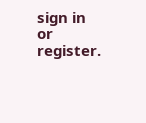sign in or register.